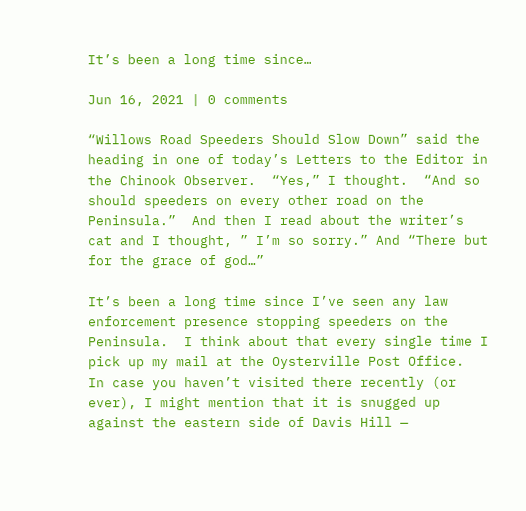It’s been a long time since…

Jun 16, 2021 | 0 comments

“Willows Road Speeders Should Slow Down” said the heading in one of today’s Letters to the Editor in the Chinook Observer.  “Yes,” I thought.  “And so should speeders on every other road on the Peninsula.”  And then I read about the writer’s cat and I thought, ” I’m so sorry.” And “There but for the grace of god…”

It’s been a long time since I’ve seen any law enforcement presence stopping speeders on the Peninsula.  I think about that every single time I pick up my mail at the Oysterville Post Office.  In case you haven’t visited there recently (or ever), I might mention that it is snugged up against the eastern side of Davis Hill —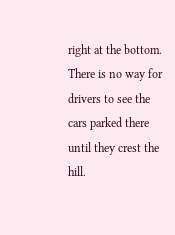right at the bottom.  There is no way for drivers to see the cars parked there until they crest the hill.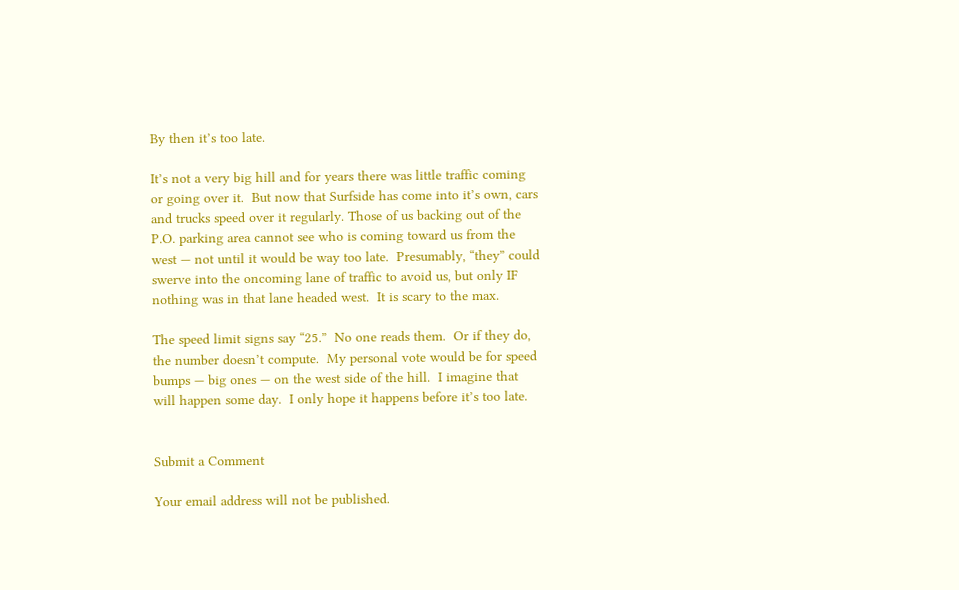By then it’s too late.

It’s not a very big hill and for years there was little traffic coming or going over it.  But now that Surfside has come into it’s own, cars and trucks speed over it regularly. Those of us backing out of the P.O. parking area cannot see who is coming toward us from the west — not until it would be way too late.  Presumably, “they” could swerve into the oncoming lane of traffic to avoid us, but only IF nothing was in that lane headed west.  It is scary to the max.

The speed limit signs say “25.”  No one reads them.  Or if they do, the number doesn’t compute.  My personal vote would be for speed bumps — big ones — on the west side of the hill.  I imagine that will happen some day.  I only hope it happens before it’s too late.


Submit a Comment

Your email address will not be published.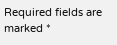Required fields are marked *